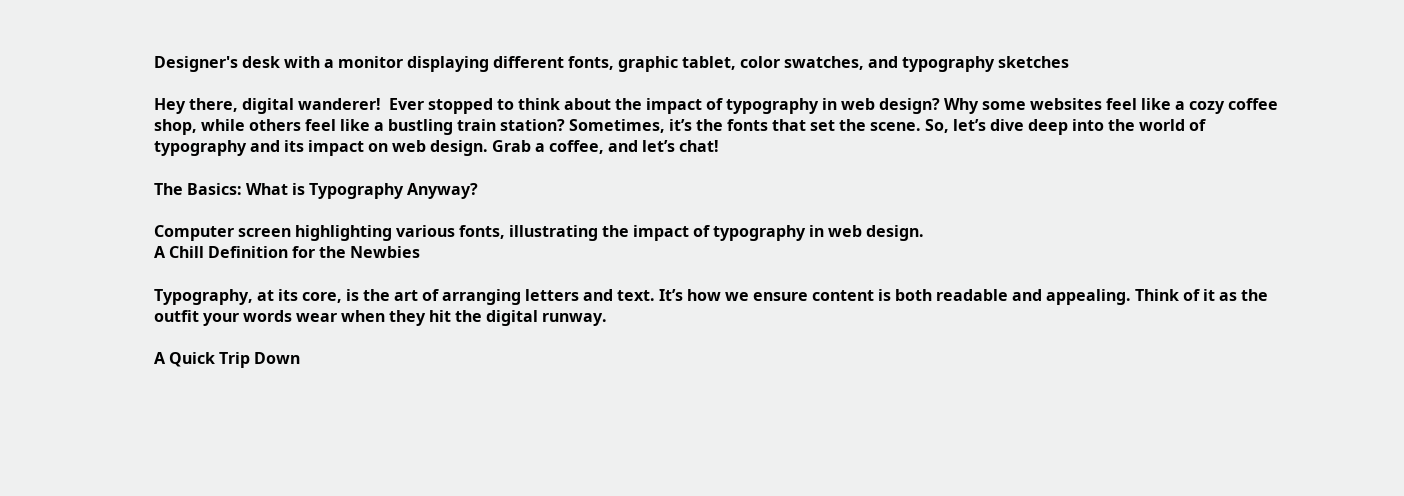Designer's desk with a monitor displaying different fonts, graphic tablet, color swatches, and typography sketches

Hey there, digital wanderer!  Ever stopped to think about the impact of typography in web design? Why some websites feel like a cozy coffee shop, while others feel like a bustling train station? Sometimes, it’s the fonts that set the scene. So, let’s dive deep into the world of typography and its impact on web design. Grab a coffee, and let’s chat!

The Basics: What is Typography Anyway?

Computer screen highlighting various fonts, illustrating the impact of typography in web design.
A Chill Definition for the Newbies

Typography, at its core, is the art of arranging letters and text. It’s how we ensure content is both readable and appealing. Think of it as the outfit your words wear when they hit the digital runway.

A Quick Trip Down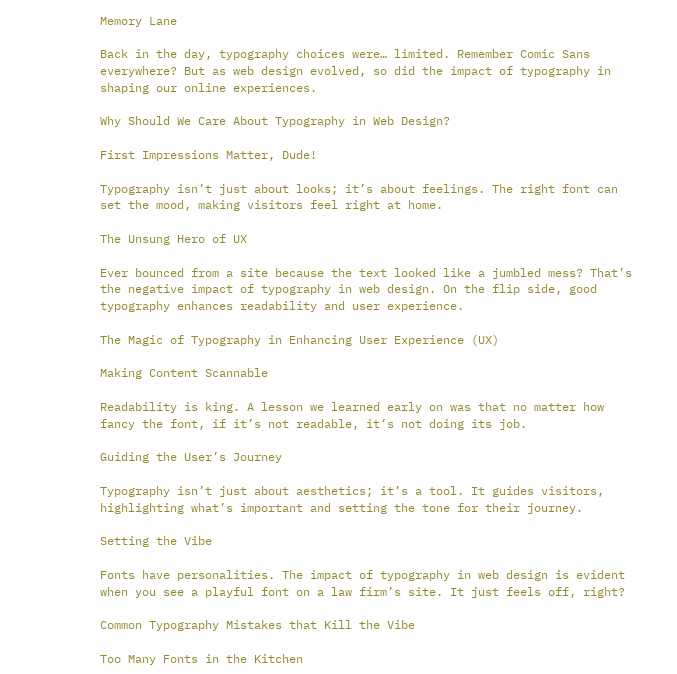Memory Lane

Back in the day, typography choices were… limited. Remember Comic Sans everywhere? But as web design evolved, so did the impact of typography in shaping our online experiences.

Why Should We Care About Typography in Web Design?

First Impressions Matter, Dude!

Typography isn’t just about looks; it’s about feelings. The right font can set the mood, making visitors feel right at home.

The Unsung Hero of UX

Ever bounced from a site because the text looked like a jumbled mess? That’s the negative impact of typography in web design. On the flip side, good typography enhances readability and user experience.

The Magic of Typography in Enhancing User Experience (UX)

Making Content Scannable

Readability is king. A lesson we learned early on was that no matter how fancy the font, if it’s not readable, it’s not doing its job.

Guiding the User’s Journey

Typography isn’t just about aesthetics; it’s a tool. It guides visitors, highlighting what’s important and setting the tone for their journey.

Setting the Vibe

Fonts have personalities. The impact of typography in web design is evident when you see a playful font on a law firm’s site. It just feels off, right?

Common Typography Mistakes that Kill the Vibe

Too Many Fonts in the Kitchen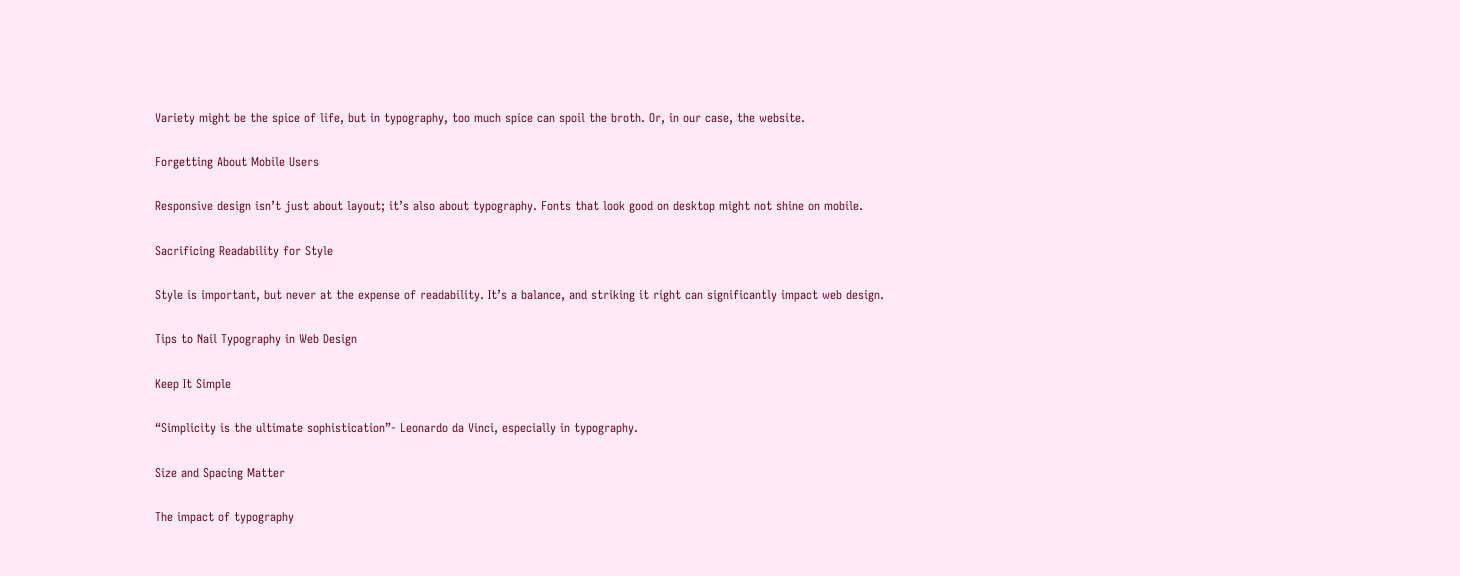Variety might be the spice of life, but in typography, too much spice can spoil the broth. Or, in our case, the website.

Forgetting About Mobile Users

Responsive design isn’t just about layout; it’s also about typography. Fonts that look good on desktop might not shine on mobile.

Sacrificing Readability for Style

Style is important, but never at the expense of readability. It’s a balance, and striking it right can significantly impact web design.

Tips to Nail Typography in Web Design

Keep It Simple

“Simplicity is the ultimate sophistication”- Leonardo da Vinci, especially in typography.

Size and Spacing Matter

The impact of typography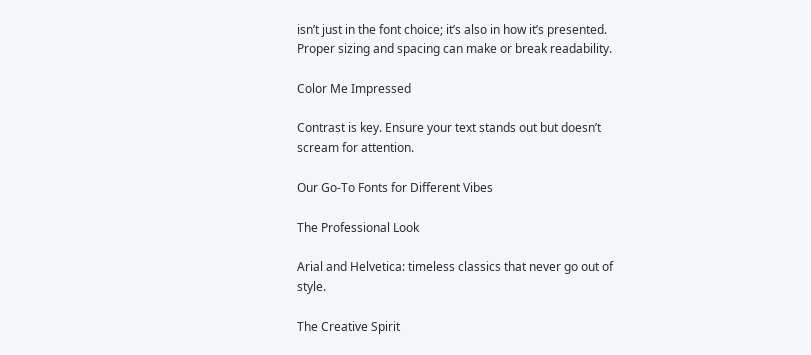isn’t just in the font choice; it’s also in how it’s presented. Proper sizing and spacing can make or break readability.

Color Me Impressed

Contrast is key. Ensure your text stands out but doesn’t scream for attention.

Our Go-To Fonts for Different Vibes

The Professional Look

Arial and Helvetica: timeless classics that never go out of style.

The Creative Spirit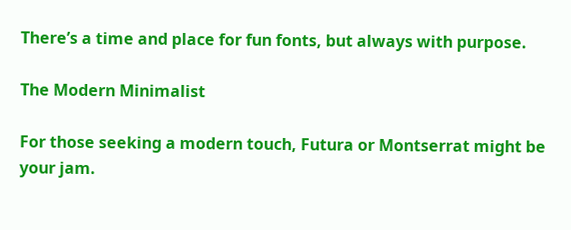There’s a time and place for fun fonts, but always with purpose.

The Modern Minimalist

For those seeking a modern touch, Futura or Montserrat might be your jam.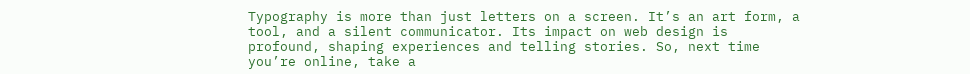Typography is more than just letters on a screen. It’s an art form, a tool, and a silent communicator. Its impact on web design is profound, shaping experiences and telling stories. So, next time you’re online, take a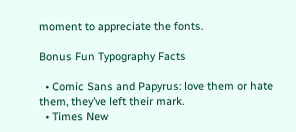moment to appreciate the fonts.

Bonus Fun Typography Facts

  • Comic Sans and Papyrus: love them or hate them, they’ve left their mark.
  • Times New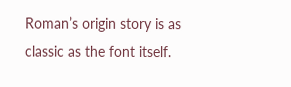Roman’s origin story is as classic as the font itself.